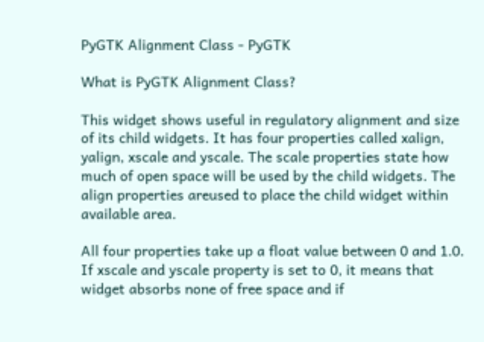PyGTK Alignment Class - PyGTK

What is PyGTK Alignment Class?

This widget shows useful in regulatory alignment and size of its child widgets. It has four properties called xalign, yalign, xscale and yscale. The scale properties state how much of open space will be used by the child widgets. The align properties areused to place the child widget within available area.

All four properties take up a float value between 0 and 1.0. If xscale and yscale property is set to 0, it means that widget absorbs none of free space and if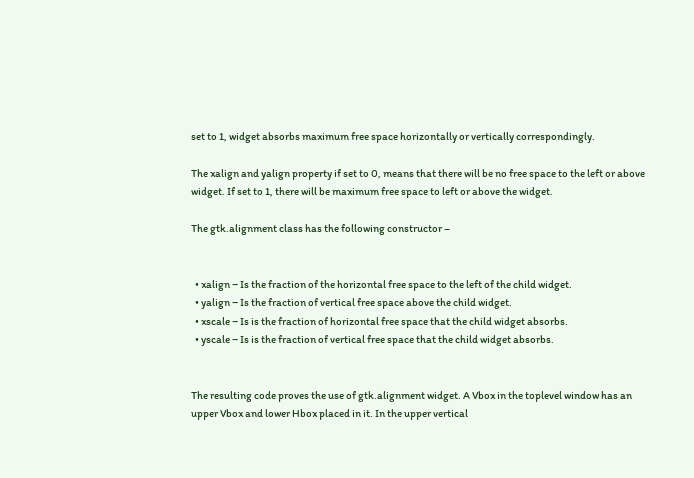set to 1, widget absorbs maximum free space horizontally or vertically correspondingly.

The xalign and yalign property if set to 0, means that there will be no free space to the left or above widget. If set to 1, there will be maximum free space to left or above the widget.

The gtk.alignment class has the following constructor –


  • xalign − Is the fraction of the horizontal free space to the left of the child widget.
  • yalign − Is the fraction of vertical free space above the child widget.
  • xscale − Is is the fraction of horizontal free space that the child widget absorbs.
  • yscale − Is is the fraction of vertical free space that the child widget absorbs.


The resulting code proves the use of gtk.alignment widget. A Vbox in the toplevel window has an upper Vbox and lower Hbox placed in it. In the upper vertical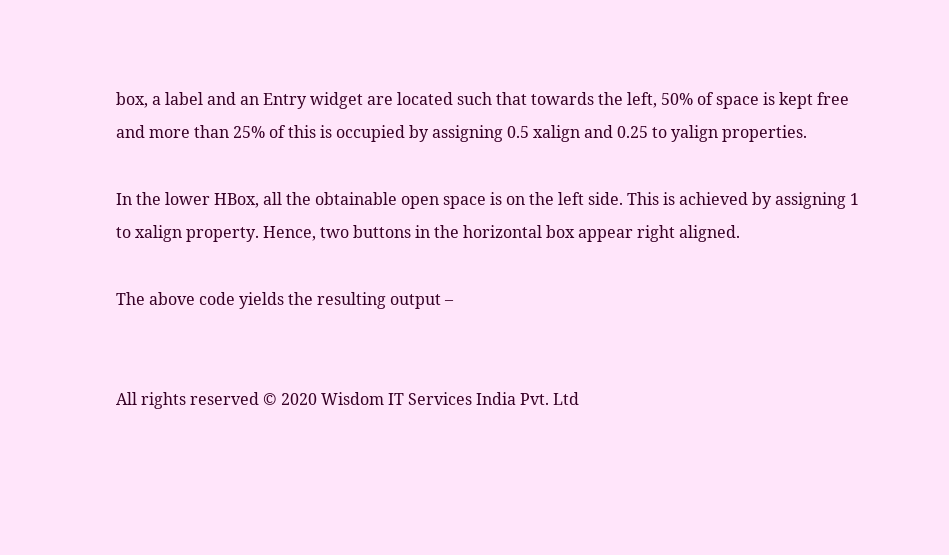box, a label and an Entry widget are located such that towards the left, 50% of space is kept free and more than 25% of this is occupied by assigning 0.5 xalign and 0.25 to yalign properties.

In the lower HBox, all the obtainable open space is on the left side. This is achieved by assigning 1 to xalign property. Hence, two buttons in the horizontal box appear right aligned.

The above code yields the resulting output –


All rights reserved © 2020 Wisdom IT Services India Pvt. Ltd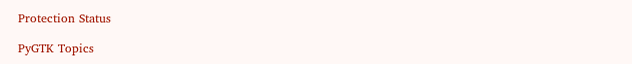Protection Status

PyGTK Topics